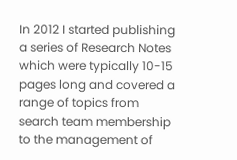In 2012 I started publishing a series of Research Notes which were typically 10-15 pages long and covered a range of topics from search team membership to the management of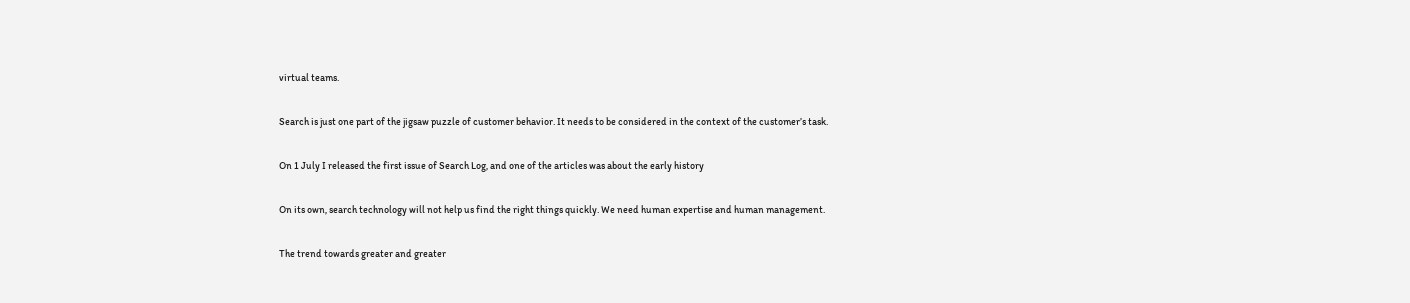virtual teams.

Search is just one part of the jigsaw puzzle of customer behavior. It needs to be considered in the context of the customer’s task.

On 1 July I released the first issue of Search Log, and one of the articles was about the early history

On its own, search technology will not help us find the right things quickly. We need human expertise and human management.

The trend towards greater and greater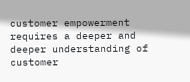customer empowerment requires a deeper and deeper understanding of customer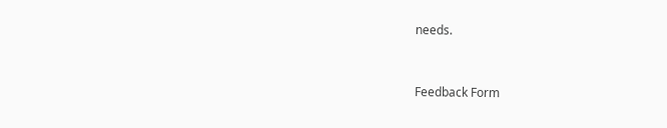needs.



Feedback Form